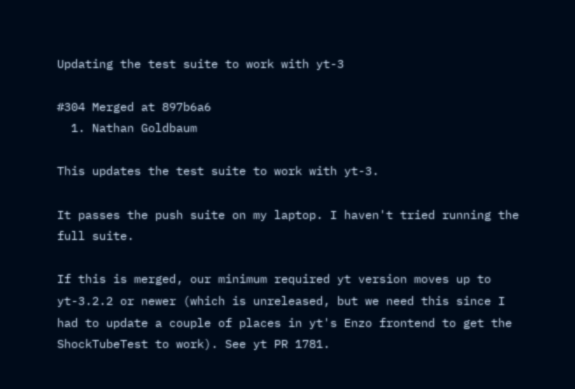Updating the test suite to work with yt-3

#304 Merged at 897b6a6
  1. Nathan Goldbaum

This updates the test suite to work with yt-3.

It passes the push suite on my laptop. I haven't tried running the full suite.

If this is merged, our minimum required yt version moves up to yt-3.2.2 or newer (which is unreleased, but we need this since I had to update a couple of places in yt's Enzo frontend to get the ShockTubeTest to work). See yt PR 1781.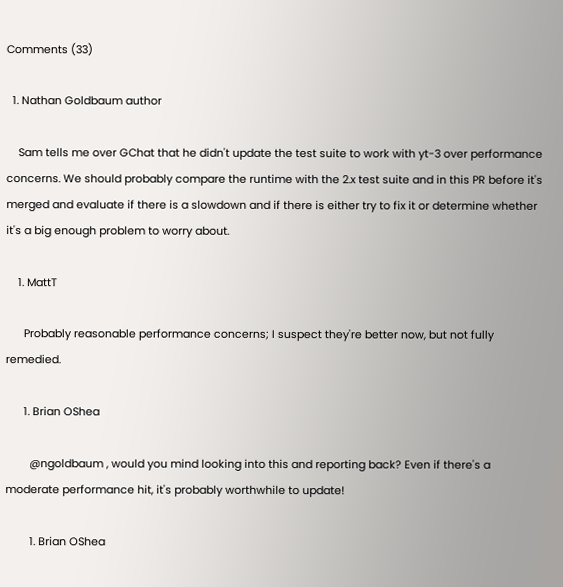Comments (33)

  1. Nathan Goldbaum author

    Sam tells me over GChat that he didn't update the test suite to work with yt-3 over performance concerns. We should probably compare the runtime with the 2.x test suite and in this PR before it's merged and evaluate if there is a slowdown and if there is either try to fix it or determine whether it's a big enough problem to worry about.

    1. MattT

      Probably reasonable performance concerns; I suspect they're better now, but not fully remedied.

      1. Brian OShea

        @ngoldbaum , would you mind looking into this and reporting back? Even if there's a moderate performance hit, it's probably worthwhile to update!

        1. Brian OShea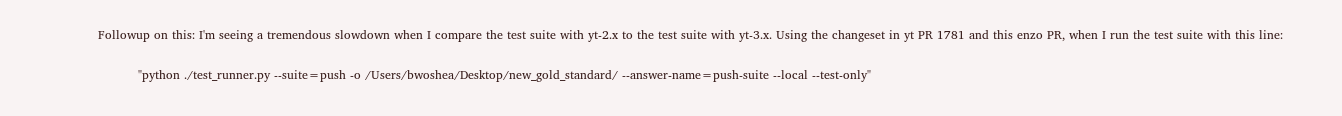Followup on this: I'm seeing a tremendous slowdown when I compare the test suite with yt-2.x to the test suite with yt-3.x. Using the changeset in yt PR 1781 and this enzo PR, when I run the test suite with this line:

          "python ./test_runner.py --suite=push -o /Users/bwoshea/Desktop/new_gold_standard/ --answer-name=push-suite --local --test-only"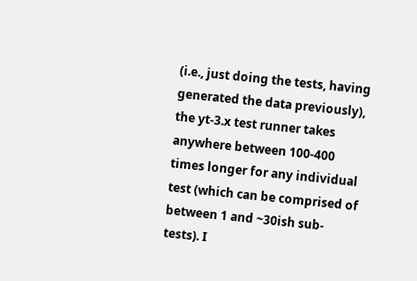(i.e., just doing the tests, having generated the data previously), the yt-3.x test runner takes anywhere between 100-400 times longer for any individual test (which can be comprised of between 1 and ~30ish sub-tests). I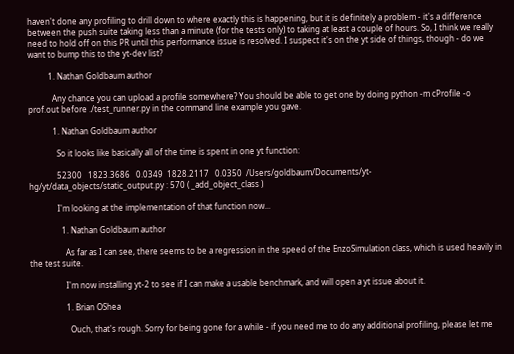haven't done any profiling to drill down to where exactly this is happening, but it is definitely a problem - it's a difference between the push suite taking less than a minute (for the tests only) to taking at least a couple of hours. So, I think we really need to hold off on this PR until this performance issue is resolved. I suspect it's on the yt side of things, though - do we want to bump this to the yt-dev list?

          1. Nathan Goldbaum author

            Any chance you can upload a profile somewhere? You should be able to get one by doing python -m cProfile -o prof.out before ./test_runner.py in the command line example you gave.

            1. Nathan Goldbaum author

              So it looks like basically all of the time is spent in one yt function:

              52300   1823.3686   0.0349  1828.2117   0.0350  /Users/goldbaum/Documents/yt-hg/yt/data_objects/static_output.py : 570 ( _add_object_class )

              I'm looking at the implementation of that function now...

                1. Nathan Goldbaum author

                  As far as I can see, there seems to be a regression in the speed of the EnzoSimulation class, which is used heavily in the test suite.

                  I'm now installing yt-2 to see if I can make a usable benchmark, and will open a yt issue about it.

                  1. Brian OShea

                    Ouch, that's rough. Sorry for being gone for a while - if you need me to do any additional profiling, please let me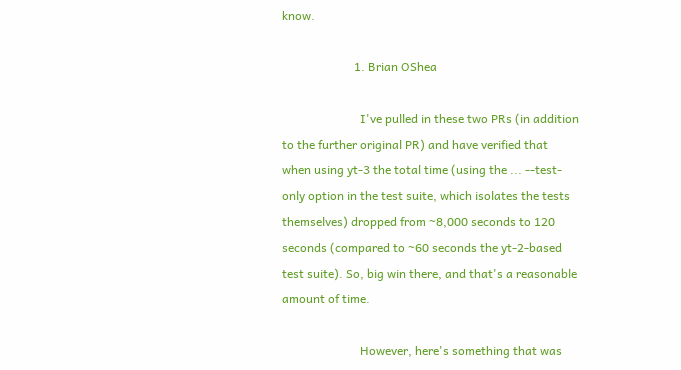know.

                        1. Brian OShea

                          I've pulled in these two PRs (in addition to the further original PR) and have verified that when using yt-3 the total time (using the ... --test-only option in the test suite, which isolates the tests themselves) dropped from ~8,000 seconds to 120 seconds (compared to ~60 seconds the yt-2-based test suite). So, big win there, and that's a reasonable amount of time.

                          However, here's something that was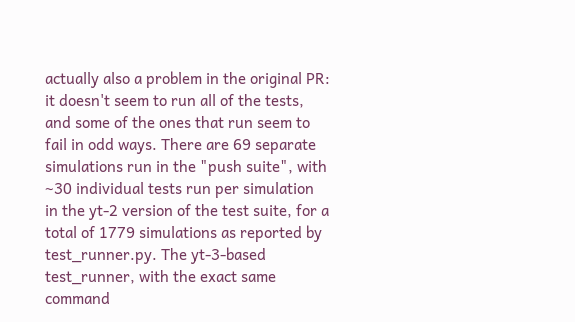actually also a problem in the original PR: it doesn't seem to run all of the tests, and some of the ones that run seem to fail in odd ways. There are 69 separate simulations run in the "push suite", with ~30 individual tests run per simulation in the yt-2 version of the test suite, for a total of 1779 simulations as reported by test_runner.py. The yt-3-based test_runner, with the exact same command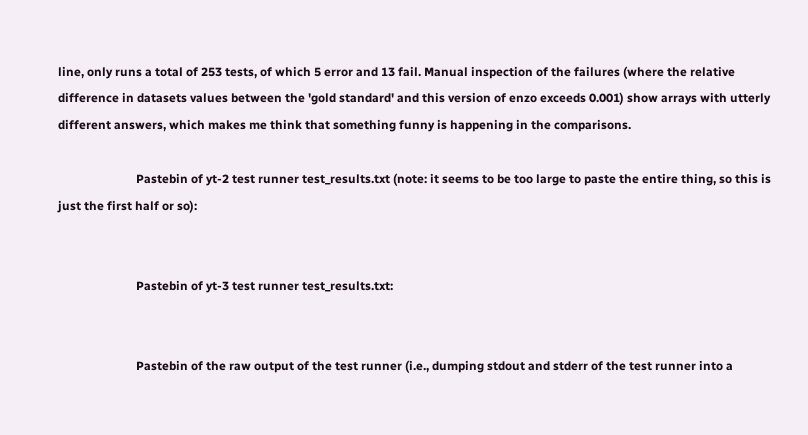line, only runs a total of 253 tests, of which 5 error and 13 fail. Manual inspection of the failures (where the relative difference in datasets values between the 'gold standard' and this version of enzo exceeds 0.001) show arrays with utterly different answers, which makes me think that something funny is happening in the comparisons.

                          Pastebin of yt-2 test runner test_results.txt (note: it seems to be too large to paste the entire thing, so this is just the first half or so):


                          Pastebin of yt-3 test runner test_results.txt:


                          Pastebin of the raw output of the test runner (i.e., dumping stdout and stderr of the test runner into a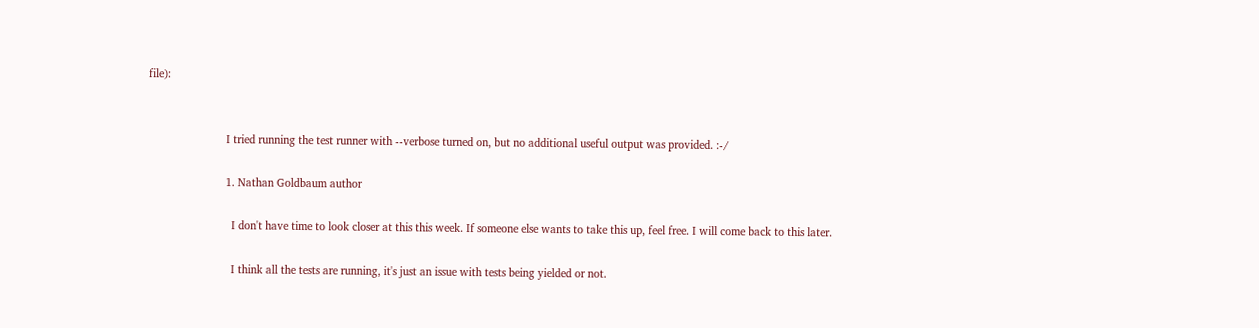file):


                          I tried running the test runner with --verbose turned on, but no additional useful output was provided. :-/

                          1. Nathan Goldbaum author

                            I don't have time to look closer at this this week. If someone else wants to take this up, feel free. I will come back to this later.

                            I think all the tests are running, it's just an issue with tests being yielded or not.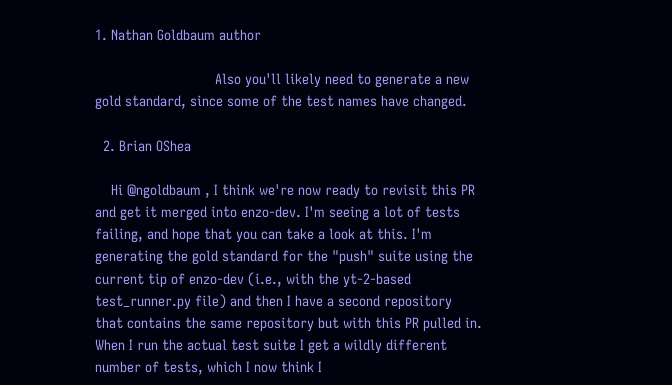1. Nathan Goldbaum author

                              Also you'll likely need to generate a new gold standard, since some of the test names have changed.

  2. Brian OShea

    Hi @ngoldbaum , I think we're now ready to revisit this PR and get it merged into enzo-dev. I'm seeing a lot of tests failing, and hope that you can take a look at this. I'm generating the gold standard for the "push" suite using the current tip of enzo-dev (i.e., with the yt-2-based test_runner.py file) and then I have a second repository that contains the same repository but with this PR pulled in. When I run the actual test suite I get a wildly different number of tests, which I now think I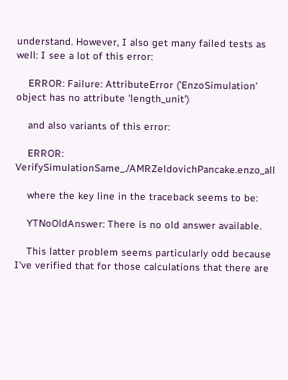understand. However, I also get many failed tests as well: I see a lot of this error:

    ERROR: Failure: AttributeError ('EnzoSimulation' object has no attribute 'length_unit')

    and also variants of this error:

    ERROR: VerifySimulationSame_./AMRZeldovichPancake.enzo_all

    where the key line in the traceback seems to be:

    YTNoOldAnswer: There is no old answer available.

    This latter problem seems particularly odd because I've verified that for those calculations that there are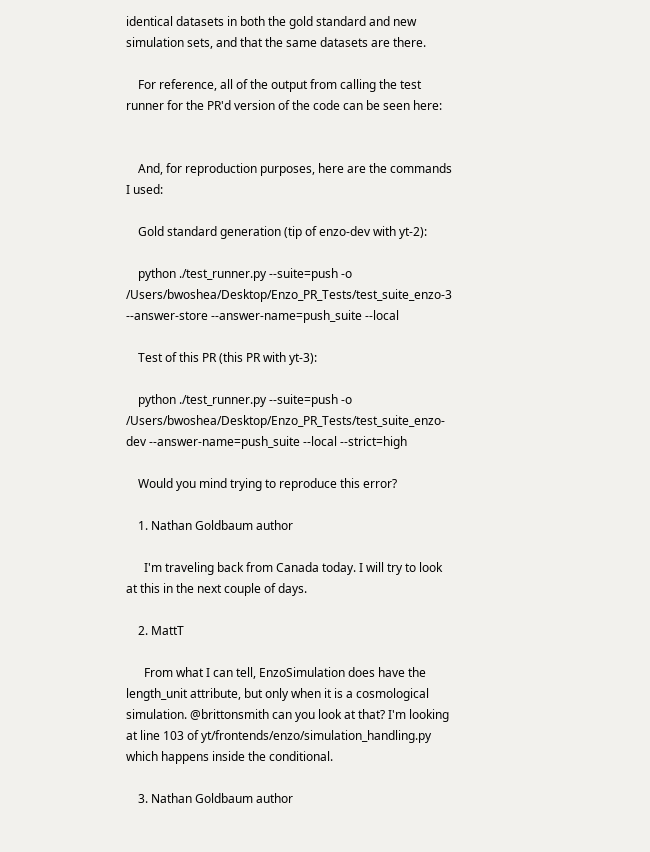identical datasets in both the gold standard and new simulation sets, and that the same datasets are there.

    For reference, all of the output from calling the test runner for the PR'd version of the code can be seen here:


    And, for reproduction purposes, here are the commands I used:

    Gold standard generation (tip of enzo-dev with yt-2):

    python ./test_runner.py --suite=push -o /Users/bwoshea/Desktop/Enzo_PR_Tests/test_suite_enzo-3 --answer-store --answer-name=push_suite --local

    Test of this PR (this PR with yt-3):

    python ./test_runner.py --suite=push -o /Users/bwoshea/Desktop/Enzo_PR_Tests/test_suite_enzo-dev --answer-name=push_suite --local --strict=high

    Would you mind trying to reproduce this error?

    1. Nathan Goldbaum author

      I'm traveling back from Canada today. I will try to look at this in the next couple of days.

    2. MattT

      From what I can tell, EnzoSimulation does have the length_unit attribute, but only when it is a cosmological simulation. @brittonsmith can you look at that? I'm looking at line 103 of yt/frontends/enzo/simulation_handling.py which happens inside the conditional.

    3. Nathan Goldbaum author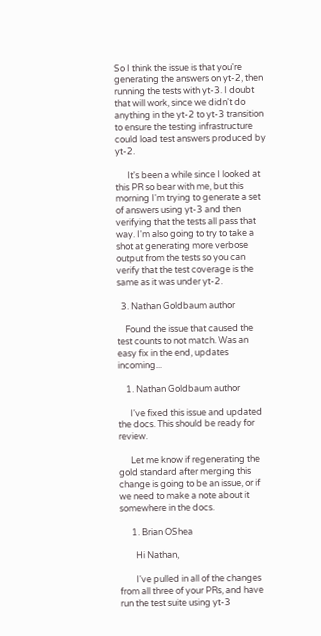So I think the issue is that you're generating the answers on yt-2, then running the tests with yt-3. I doubt that will work, since we didn't do anything in the yt-2 to yt-3 transition to ensure the testing infrastructure could load test answers produced by yt-2.

      It's been a while since I looked at this PR so bear with me, but this morning I'm trying to generate a set of answers using yt-3 and then verifying that the tests all pass that way. I'm also going to try to take a shot at generating more verbose output from the tests so you can verify that the test coverage is the same as it was under yt-2.

  3. Nathan Goldbaum author

    Found the issue that caused the test counts to not match. Was an easy fix in the end, updates incoming...

    1. Nathan Goldbaum author

      I've fixed this issue and updated the docs. This should be ready for review.

      Let me know if regenerating the gold standard after merging this change is going to be an issue, or if we need to make a note about it somewhere in the docs.

      1. Brian OShea

        Hi Nathan,

        I've pulled in all of the changes from all three of your PRs, and have run the test suite using yt-3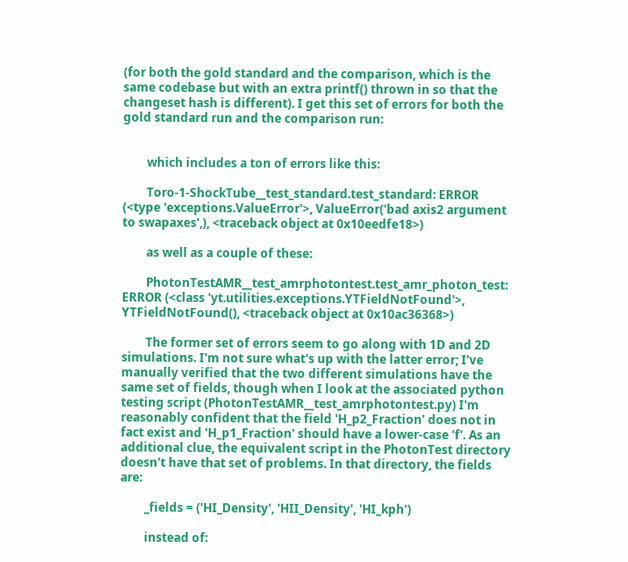(for both the gold standard and the comparison, which is the same codebase but with an extra printf() thrown in so that the changeset hash is different). I get this set of errors for both the gold standard run and the comparison run:


        which includes a ton of errors like this:

        Toro-1-ShockTube__test_standard.test_standard: ERROR (<type 'exceptions.ValueError'>, ValueError('bad axis2 argument to swapaxes',), <traceback object at 0x10eedfe18>)

        as well as a couple of these:

        PhotonTestAMR__test_amrphotontest.test_amr_photon_test: ERROR (<class 'yt.utilities.exceptions.YTFieldNotFound'>, YTFieldNotFound(), <traceback object at 0x10ac36368>)

        The former set of errors seem to go along with 1D and 2D simulations. I'm not sure what's up with the latter error; I've manually verified that the two different simulations have the same set of fields, though when I look at the associated python testing script (PhotonTestAMR__test_amrphotontest.py) I'm reasonably confident that the field 'H_p2_Fraction' does not in fact exist and 'H_p1_Fraction' should have a lower-case 'f'. As an additional clue, the equivalent script in the PhotonTest directory doesn't have that set of problems. In that directory, the fields are:

        _fields = ('HI_Density', 'HII_Density', 'HI_kph')

        instead of: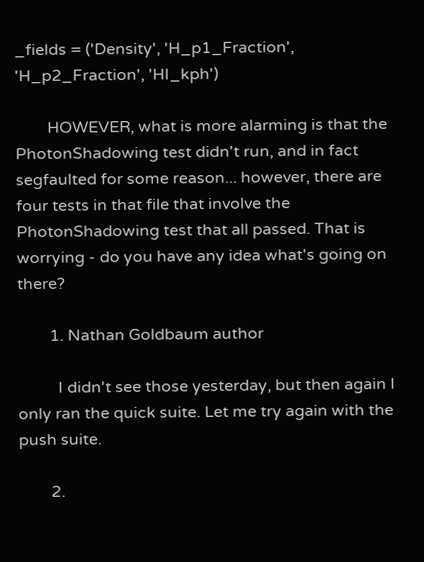_fields = ('Density', 'H_p1_Fraction', 'H_p2_Fraction', 'HI_kph')

        HOWEVER, what is more alarming is that the PhotonShadowing test didn't run, and in fact segfaulted for some reason... however, there are four tests in that file that involve the PhotonShadowing test that all passed. That is worrying - do you have any idea what's going on there?

        1. Nathan Goldbaum author

          I didn't see those yesterday, but then again I only ran the quick suite. Let me try again with the push suite.

        2.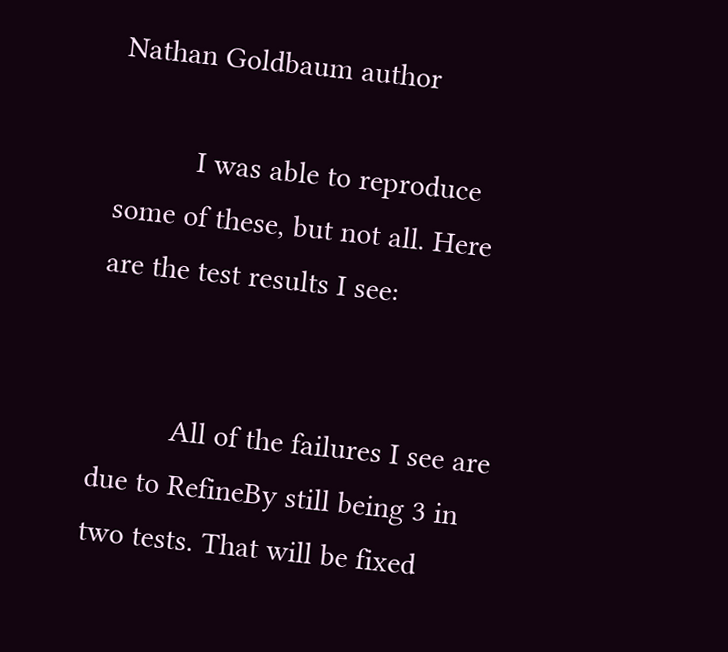Nathan Goldbaum author

          I was able to reproduce some of these, but not all. Here are the test results I see:


          All of the failures I see are due to RefineBy still being 3 in two tests. That will be fixed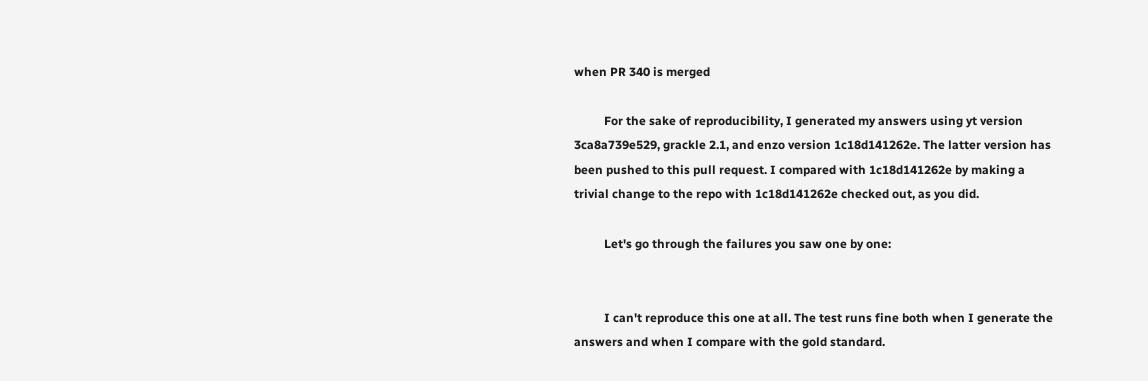when PR 340 is merged

          For the sake of reproducibility, I generated my answers using yt version 3ca8a739e529, grackle 2.1, and enzo version 1c18d141262e. The latter version has been pushed to this pull request. I compared with 1c18d141262e by making a trivial change to the repo with 1c18d141262e checked out, as you did.

          Let's go through the failures you saw one by one:


          I can't reproduce this one at all. The test runs fine both when I generate the answers and when I compare with the gold standard.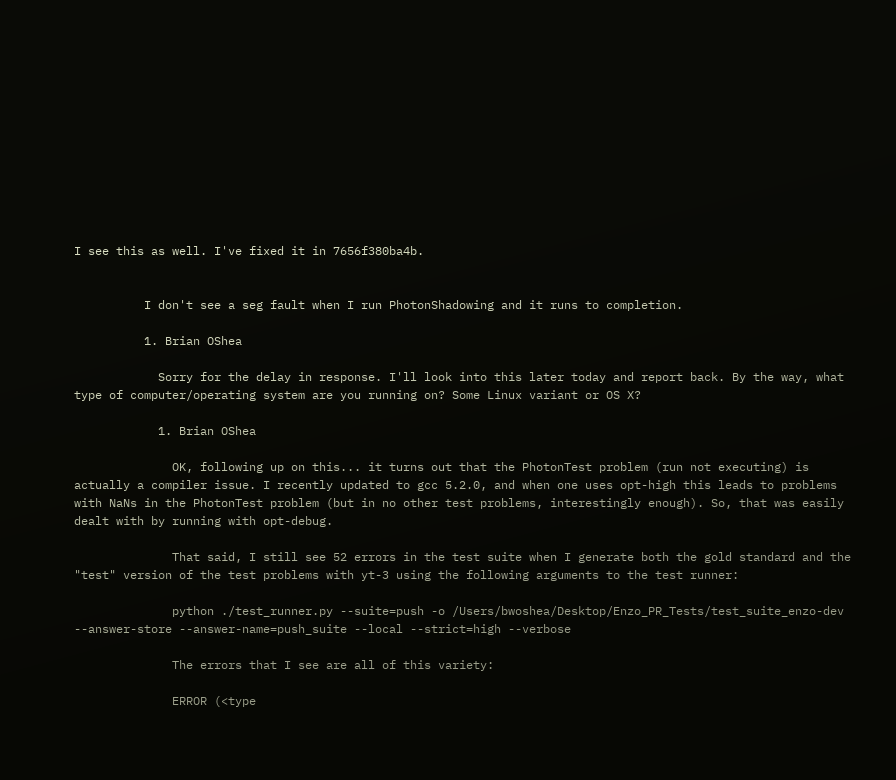I see this as well. I've fixed it in 7656f380ba4b.


          I don't see a seg fault when I run PhotonShadowing and it runs to completion.

          1. Brian OShea

            Sorry for the delay in response. I'll look into this later today and report back. By the way, what type of computer/operating system are you running on? Some Linux variant or OS X?

            1. Brian OShea

              OK, following up on this... it turns out that the PhotonTest problem (run not executing) is actually a compiler issue. I recently updated to gcc 5.2.0, and when one uses opt-high this leads to problems with NaNs in the PhotonTest problem (but in no other test problems, interestingly enough). So, that was easily dealt with by running with opt-debug.

              That said, I still see 52 errors in the test suite when I generate both the gold standard and the "test" version of the test problems with yt-3 using the following arguments to the test runner:

              python ./test_runner.py --suite=push -o /Users/bwoshea/Desktop/Enzo_PR_Tests/test_suite_enzo-dev --answer-store --answer-name=push_suite --local --strict=high --verbose

              The errors that I see are all of this variety:

              ERROR (<type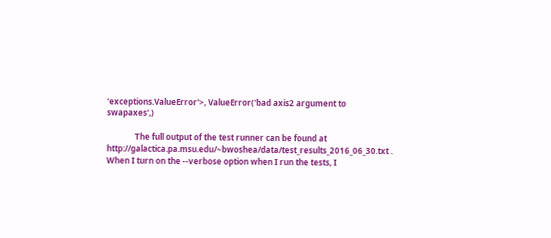'exceptions.ValueError'>, ValueError('bad axis2 argument to swapaxes',)

              The full output of the test runner can be found at http://galactica.pa.msu.edu/~bwoshea/data/test_results_2016_06_30.txt . When I turn on the --verbose option when I run the tests, I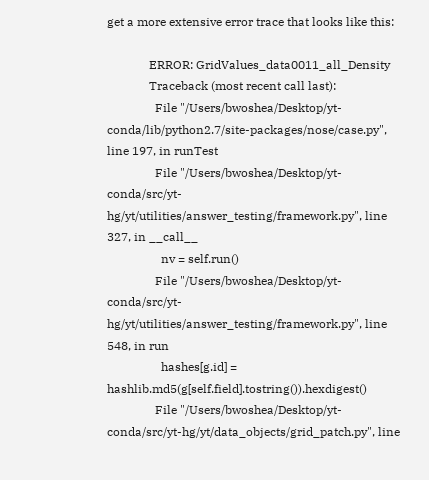get a more extensive error trace that looks like this:

              ERROR: GridValues_data0011_all_Density
              Traceback (most recent call last):
                File "/Users/bwoshea/Desktop/yt-conda/lib/python2.7/site-packages/nose/case.py", line 197, in runTest
                File "/Users/bwoshea/Desktop/yt-conda/src/yt-hg/yt/utilities/answer_testing/framework.py", line 327, in __call__
                  nv = self.run()
                File "/Users/bwoshea/Desktop/yt-conda/src/yt-hg/yt/utilities/answer_testing/framework.py", line 548, in run
                  hashes[g.id] = hashlib.md5(g[self.field].tostring()).hexdigest()
                File "/Users/bwoshea/Desktop/yt-conda/src/yt-hg/yt/data_objects/grid_patch.py", line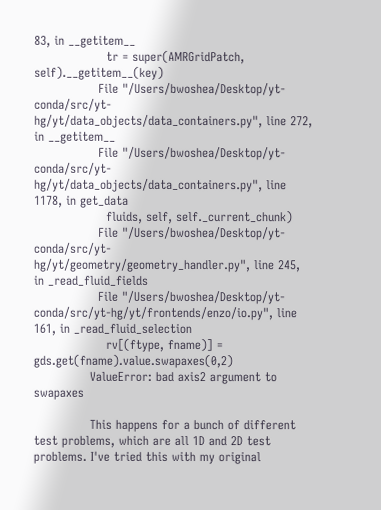83, in __getitem__
                  tr = super(AMRGridPatch, self).__getitem__(key)
                File "/Users/bwoshea/Desktop/yt-conda/src/yt-hg/yt/data_objects/data_containers.py", line 272, in __getitem__
                File "/Users/bwoshea/Desktop/yt-conda/src/yt-hg/yt/data_objects/data_containers.py", line 1178, in get_data
                  fluids, self, self._current_chunk)
                File "/Users/bwoshea/Desktop/yt-conda/src/yt-hg/yt/geometry/geometry_handler.py", line 245, in _read_fluid_fields
                File "/Users/bwoshea/Desktop/yt-conda/src/yt-hg/yt/frontends/enzo/io.py", line 161, in _read_fluid_selection
                  rv[(ftype, fname)] = gds.get(fname).value.swapaxes(0,2)
              ValueError: bad axis2 argument to swapaxes

              This happens for a bunch of different test problems, which are all 1D and 2D test problems. I've tried this with my original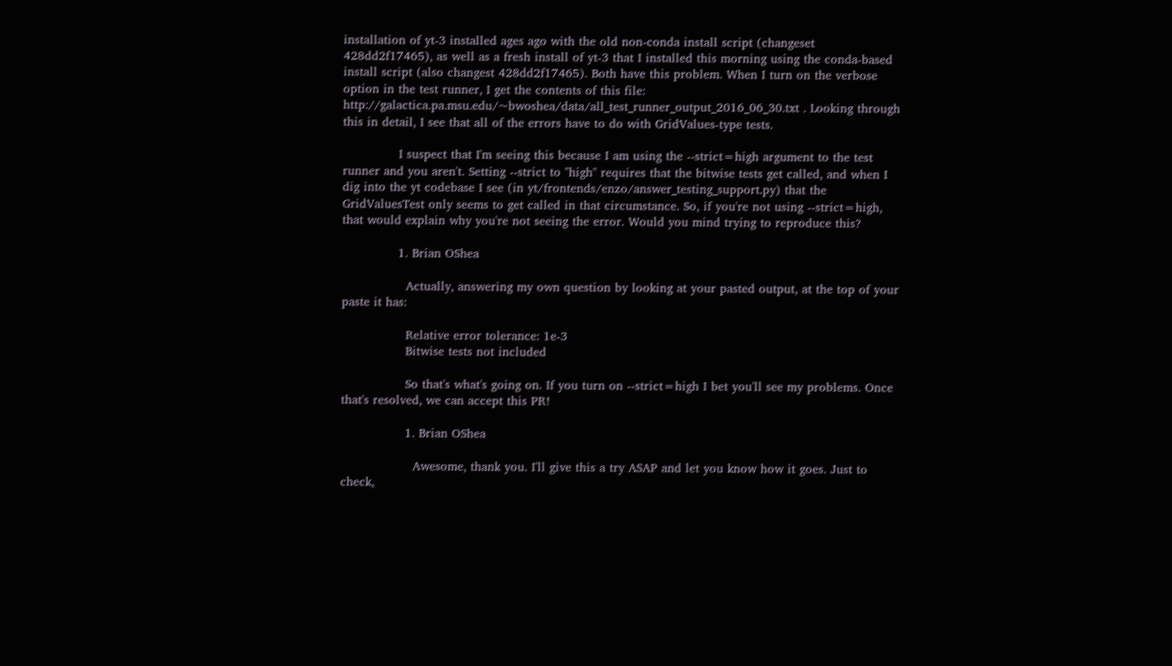installation of yt-3 installed ages ago with the old non-conda install script (changeset 428dd2f17465), as well as a fresh install of yt-3 that I installed this morning using the conda-based install script (also changest 428dd2f17465). Both have this problem. When I turn on the verbose option in the test runner, I get the contents of this file: http://galactica.pa.msu.edu/~bwoshea/data/all_test_runner_output_2016_06_30.txt . Looking through this in detail, I see that all of the errors have to do with GridValues-type tests.

              I suspect that I'm seeing this because I am using the --strict=high argument to the test runner and you aren't. Setting --strict to "high" requires that the bitwise tests get called, and when I dig into the yt codebase I see (in yt/frontends/enzo/answer_testing_support.py) that the GridValuesTest only seems to get called in that circumstance. So, if you're not using --strict=high, that would explain why you're not seeing the error. Would you mind trying to reproduce this?

              1. Brian OShea

                Actually, answering my own question by looking at your pasted output, at the top of your paste it has:

                Relative error tolerance: 1e-3
                Bitwise tests not included

                So that's what's going on. If you turn on --strict=high I bet you'll see my problems. Once that's resolved, we can accept this PR!

                1. Brian OShea

                  Awesome, thank you. I'll give this a try ASAP and let you know how it goes. Just to check,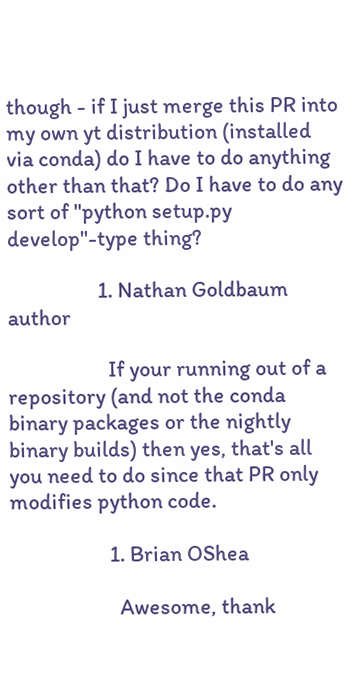though - if I just merge this PR into my own yt distribution (installed via conda) do I have to do anything other than that? Do I have to do any sort of "python setup.py develop"-type thing?

                  1. Nathan Goldbaum author

                    If your running out of a repository (and not the conda binary packages or the nightly binary builds) then yes, that's all you need to do since that PR only modifies python code.

                    1. Brian OShea

                      Awesome, thank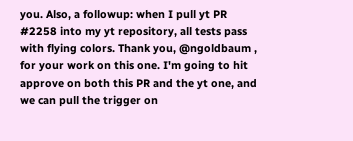you. Also, a followup: when I pull yt PR #2258 into my yt repository, all tests pass with flying colors. Thank you, @ngoldbaum , for your work on this one. I'm going to hit approve on both this PR and the yt one, and we can pull the trigger on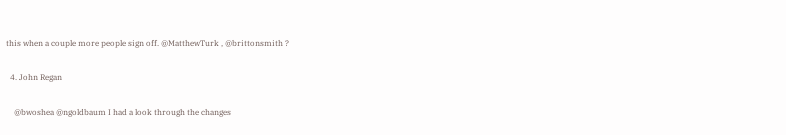this when a couple more people sign off. @MatthewTurk , @brittonsmith ?

  4. John Regan

    @bwoshea @ngoldbaum I had a look through the changes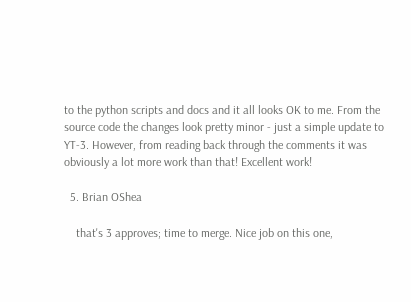to the python scripts and docs and it all looks OK to me. From the source code the changes look pretty minor - just a simple update to YT-3. However, from reading back through the comments it was obviously a lot more work than that! Excellent work!

  5. Brian OShea

    that's 3 approves; time to merge. Nice job on this one,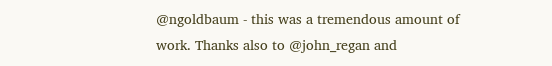@ngoldbaum - this was a tremendous amount of work. Thanks also to @john_regan and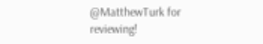@MatthewTurk for reviewing!